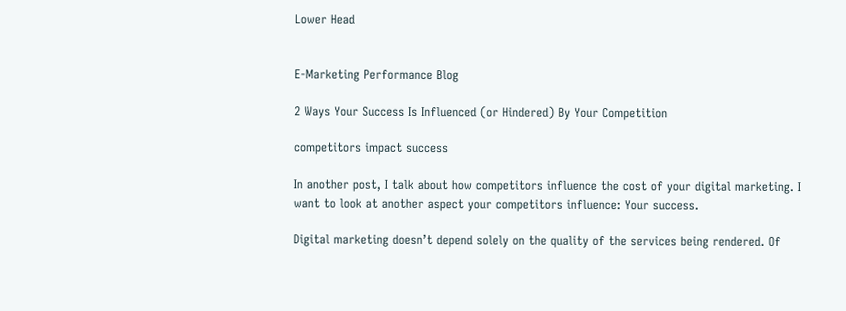Lower Head


E-Marketing Performance Blog

2 Ways Your Success Is Influenced (or Hindered) By Your Competition

competitors impact success

In another post, I talk about how competitors influence the cost of your digital marketing. I want to look at another aspect your competitors influence: Your success.

Digital marketing doesn’t depend solely on the quality of the services being rendered. Of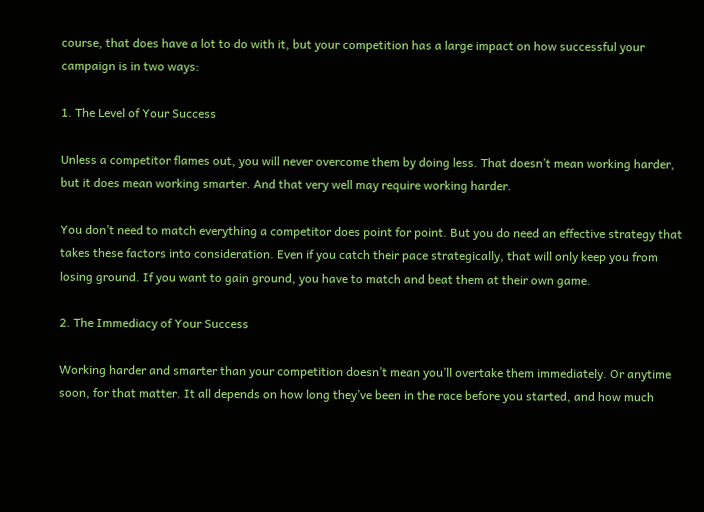course, that does have a lot to do with it, but your competition has a large impact on how successful your campaign is in two ways:

1. The Level of Your Success

Unless a competitor flames out, you will never overcome them by doing less. That doesn’t mean working harder, but it does mean working smarter. And that very well may require working harder.

You don’t need to match everything a competitor does point for point. But you do need an effective strategy that takes these factors into consideration. Even if you catch their pace strategically, that will only keep you from losing ground. If you want to gain ground, you have to match and beat them at their own game.

2. The Immediacy of Your Success

Working harder and smarter than your competition doesn’t mean you’ll overtake them immediately. Or anytime soon, for that matter. It all depends on how long they’ve been in the race before you started, and how much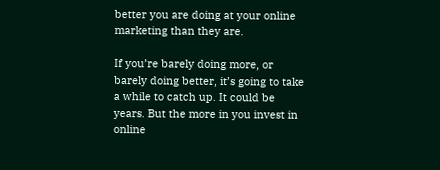better you are doing at your online marketing than they are.

If you’re barely doing more, or barely doing better, it’s going to take a while to catch up. It could be years. But the more in you invest in online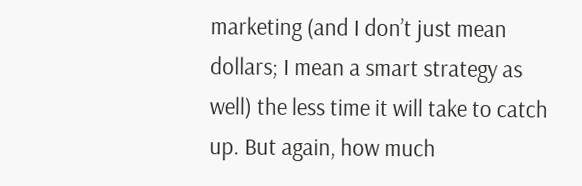marketing (and I don’t just mean dollars; I mean a smart strategy as well) the less time it will take to catch up. But again, how much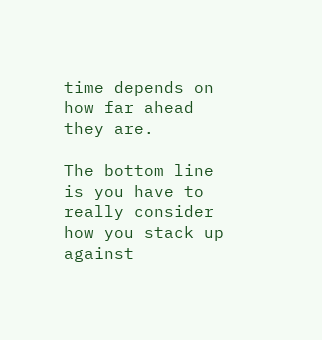time depends on how far ahead they are.

The bottom line is you have to really consider how you stack up against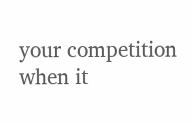your competition when it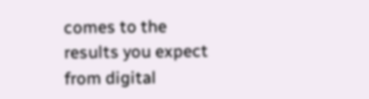comes to the results you expect from digital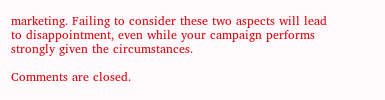marketing. Failing to consider these two aspects will lead to disappointment, even while your campaign performs strongly given the circumstances.

Comments are closed.